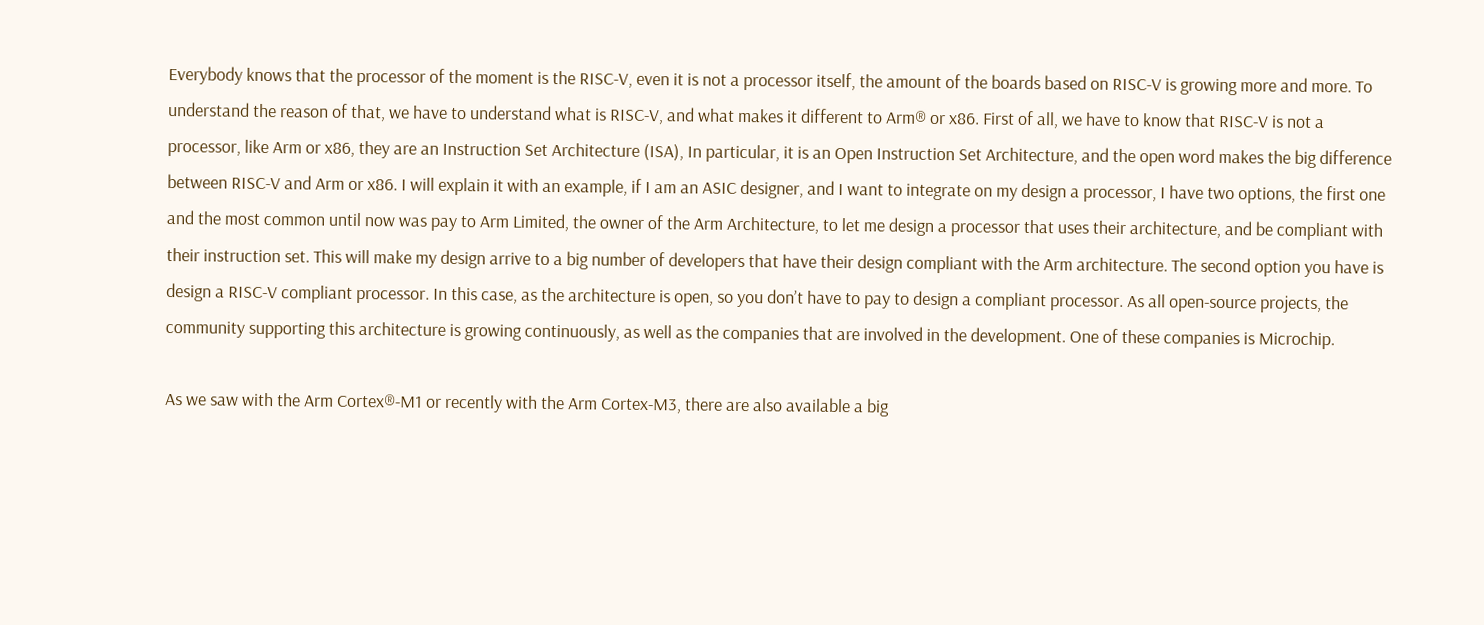Everybody knows that the processor of the moment is the RISC-V, even it is not a processor itself, the amount of the boards based on RISC-V is growing more and more. To understand the reason of that, we have to understand what is RISC-V, and what makes it different to Arm® or x86. First of all, we have to know that RISC-V is not a processor, like Arm or x86, they are an Instruction Set Architecture (ISA), In particular, it is an Open Instruction Set Architecture, and the open word makes the big difference between RISC-V and Arm or x86. I will explain it with an example, if I am an ASIC designer, and I want to integrate on my design a processor, I have two options, the first one and the most common until now was pay to Arm Limited, the owner of the Arm Architecture, to let me design a processor that uses their architecture, and be compliant with their instruction set. This will make my design arrive to a big number of developers that have their design compliant with the Arm architecture. The second option you have is design a RISC-V compliant processor. In this case, as the architecture is open, so you don’t have to pay to design a compliant processor. As all open-source projects, the community supporting this architecture is growing continuously, as well as the companies that are involved in the development. One of these companies is Microchip.

As we saw with the Arm Cortex®-M1 or recently with the Arm Cortex-M3, there are also available a big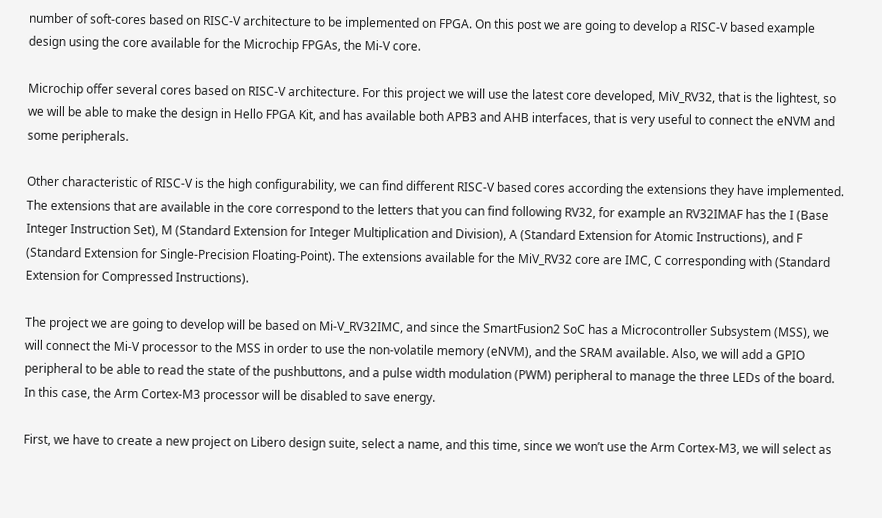number of soft-cores based on RISC-V architecture to be implemented on FPGA. On this post we are going to develop a RISC-V based example design using the core available for the Microchip FPGAs, the Mi-V core.

Microchip offer several cores based on RISC-V architecture. For this project we will use the latest core developed, MiV_RV32, that is the lightest, so we will be able to make the design in Hello FPGA Kit, and has available both APB3 and AHB interfaces, that is very useful to connect the eNVM and some peripherals.

Other characteristic of RISC-V is the high configurability, we can find different RISC-V based cores according the extensions they have implemented. The extensions that are available in the core correspond to the letters that you can find following RV32, for example an RV32IMAF has the I (Base Integer Instruction Set), M (Standard Extension for Integer Multiplication and Division), A (Standard Extension for Atomic Instructions), and F (Standard Extension for Single-Precision Floating-Point). The extensions available for the MiV_RV32 core are IMC, C corresponding with (Standard Extension for Compressed Instructions).

The project we are going to develop will be based on Mi-V_RV32IMC, and since the SmartFusion2 SoC has a Microcontroller Subsystem (MSS), we will connect the Mi-V processor to the MSS in order to use the non-volatile memory (eNVM), and the SRAM available. Also, we will add a GPIO peripheral to be able to read the state of the pushbuttons, and a pulse width modulation (PWM) peripheral to manage the three LEDs of the board. In this case, the Arm Cortex-M3 processor will be disabled to save energy.

First, we have to create a new project on Libero design suite, select a name, and this time, since we won’t use the Arm Cortex-M3, we will select as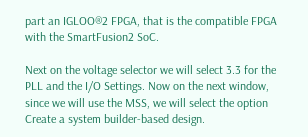part an IGLOO®2 FPGA, that is the compatible FPGA with the SmartFusion2 SoC.

Next on the voltage selector we will select 3.3 for the PLL and the I/O Settings. Now on the next window, since we will use the MSS, we will select the option Create a system builder-based design.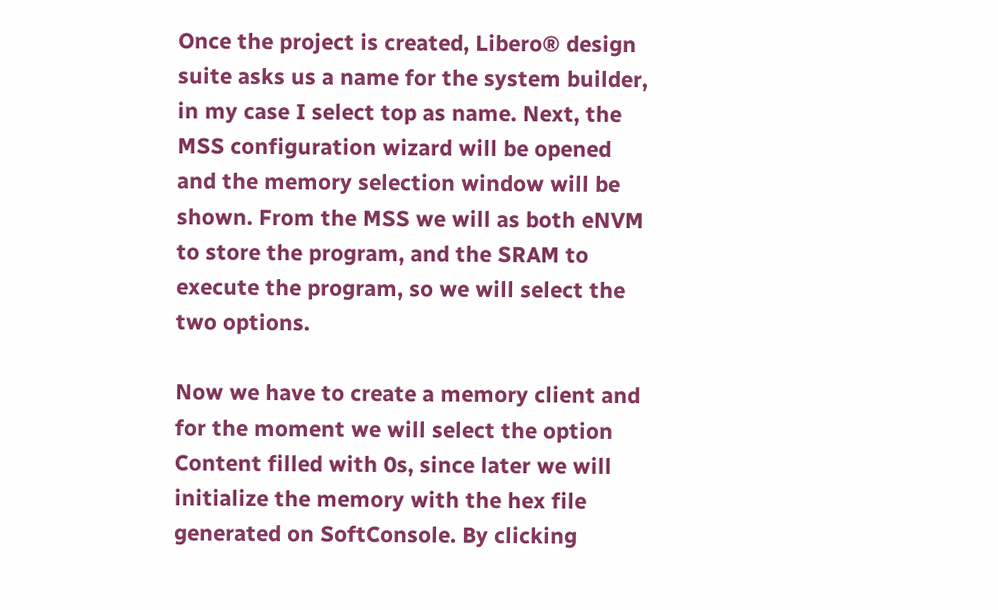Once the project is created, Libero® design suite asks us a name for the system builder, in my case I select top as name. Next, the MSS configuration wizard will be opened and the memory selection window will be shown. From the MSS we will as both eNVM to store the program, and the SRAM to execute the program, so we will select the two options.

Now we have to create a memory client and for the moment we will select the option Content filled with 0s, since later we will initialize the memory with the hex file generated on SoftConsole. By clicking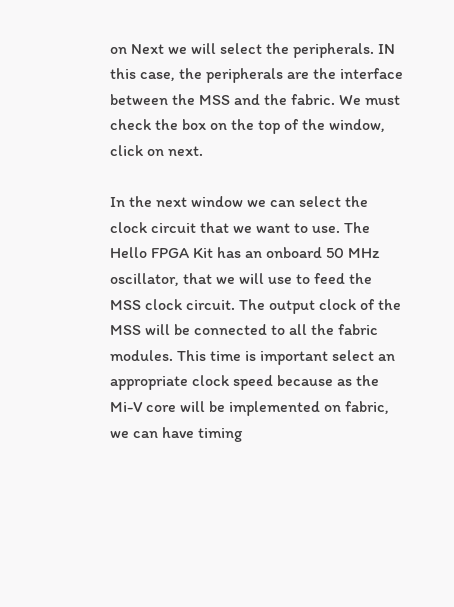on Next we will select the peripherals. IN this case, the peripherals are the interface between the MSS and the fabric. We must check the box on the top of the window, click on next.

In the next window we can select the clock circuit that we want to use. The Hello FPGA Kit has an onboard 50 MHz oscillator, that we will use to feed the MSS clock circuit. The output clock of the MSS will be connected to all the fabric modules. This time is important select an appropriate clock speed because as the Mi-V core will be implemented on fabric, we can have timing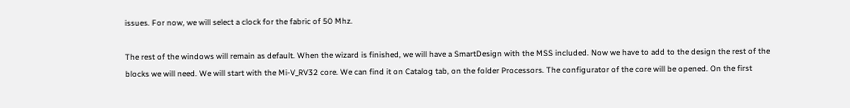issues. For now, we will select a clock for the fabric of 50 Mhz.

The rest of the windows will remain as default. When the wizard is finished, we will have a SmartDesign with the MSS included. Now we have to add to the design the rest of the blocks we will need. We will start with the Mi-V_RV32 core. We can find it on Catalog tab, on the folder Processors. The configurator of the core will be opened. On the first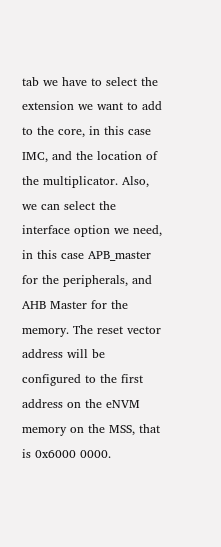tab we have to select the extension we want to add to the core, in this case IMC, and the location of the multiplicator. Also, we can select the interface option we need, in this case APB_master for the peripherals, and AHB Master for the memory. The reset vector address will be configured to the first address on the eNVM memory on the MSS, that is 0x6000 0000.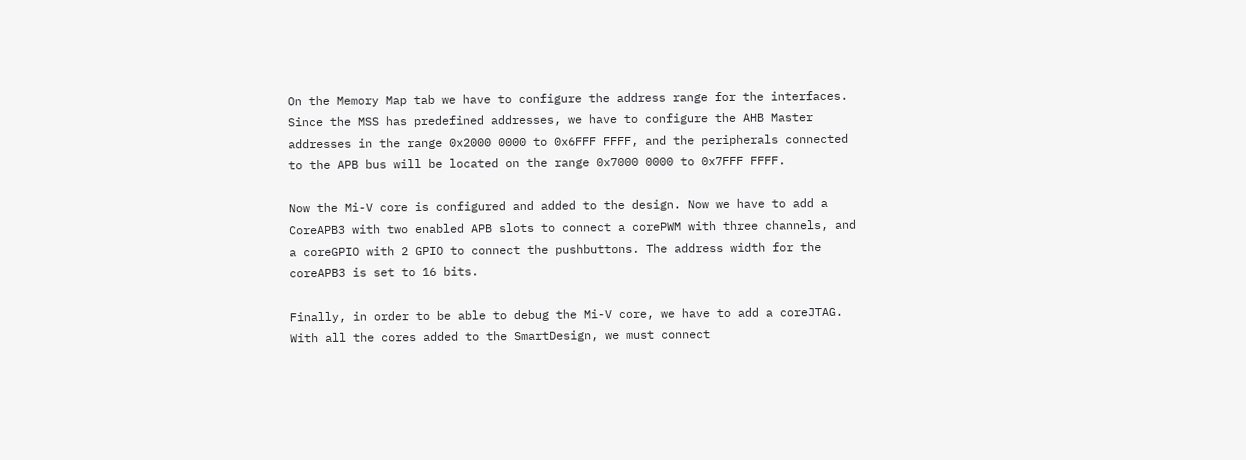On the Memory Map tab we have to configure the address range for the interfaces. Since the MSS has predefined addresses, we have to configure the AHB Master addresses in the range 0x2000 0000 to 0x6FFF FFFF, and the peripherals connected to the APB bus will be located on the range 0x7000 0000 to 0x7FFF FFFF.

Now the Mi-V core is configured and added to the design. Now we have to add a CoreAPB3 with two enabled APB slots to connect a corePWM with three channels, and a coreGPIO with 2 GPIO to connect the pushbuttons. The address width for the coreAPB3 is set to 16 bits.

Finally, in order to be able to debug the Mi-V core, we have to add a coreJTAG. With all the cores added to the SmartDesign, we must connect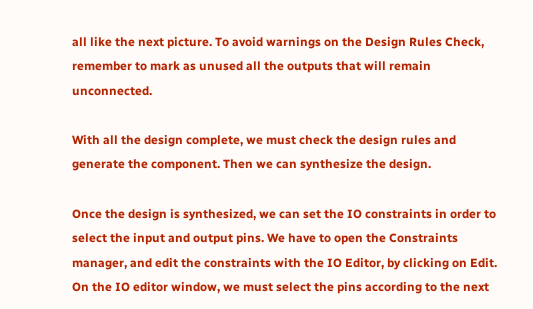all like the next picture. To avoid warnings on the Design Rules Check, remember to mark as unused all the outputs that will remain unconnected.

With all the design complete, we must check the design rules and generate the component. Then we can synthesize the design.

Once the design is synthesized, we can set the IO constraints in order to select the input and output pins. We have to open the Constraints manager, and edit the constraints with the IO Editor, by clicking on Edit. On the IO editor window, we must select the pins according to the next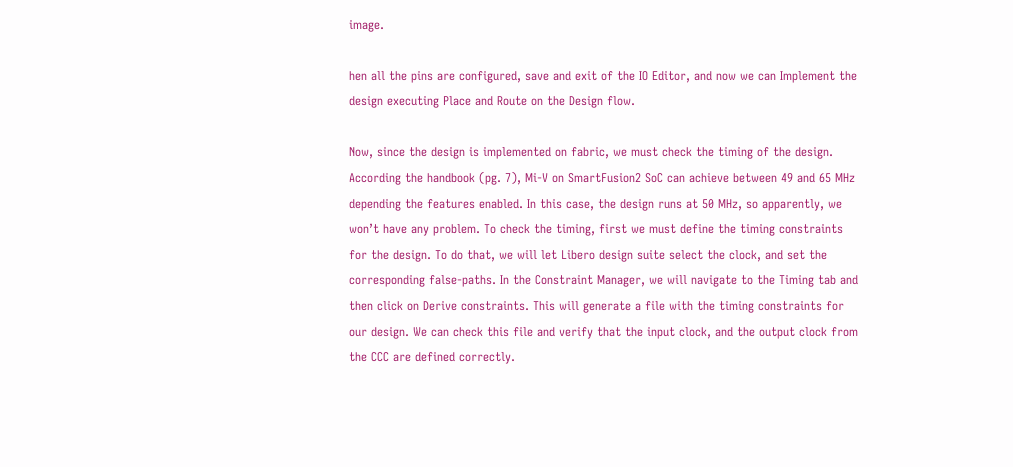image.

hen all the pins are configured, save and exit of the IO Editor, and now we can Implement the design executing Place and Route on the Design flow.

Now, since the design is implemented on fabric, we must check the timing of the design. According the handbook (pg. 7), Mi-V on SmartFusion2 SoC can achieve between 49 and 65 MHz depending the features enabled. In this case, the design runs at 50 MHz, so apparently, we won’t have any problem. To check the timing, first we must define the timing constraints for the design. To do that, we will let Libero design suite select the clock, and set the corresponding false-paths. In the Constraint Manager, we will navigate to the Timing tab and then click on Derive constraints. This will generate a file with the timing constraints for our design. We can check this file and verify that the input clock, and the output clock from the CCC are defined correctly.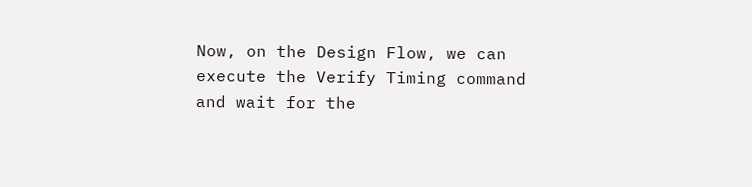Now, on the Design Flow, we can execute the Verify Timing command and wait for the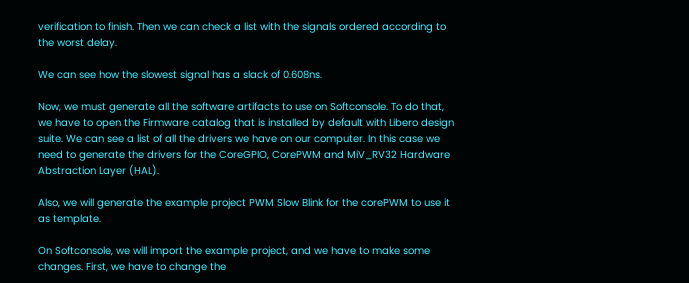verification to finish. Then we can check a list with the signals ordered according to the worst delay.

We can see how the slowest signal has a slack of 0.608ns.

Now, we must generate all the software artifacts to use on Softconsole. To do that, we have to open the Firmware catalog that is installed by default with Libero design suite. We can see a list of all the drivers we have on our computer. In this case we need to generate the drivers for the CoreGPIO, CorePWM and MiV_RV32 Hardware Abstraction Layer (HAL).

Also, we will generate the example project PWM Slow Blink for the corePWM to use it as template.

On Softconsole, we will import the example project, and we have to make some changes. First, we have to change the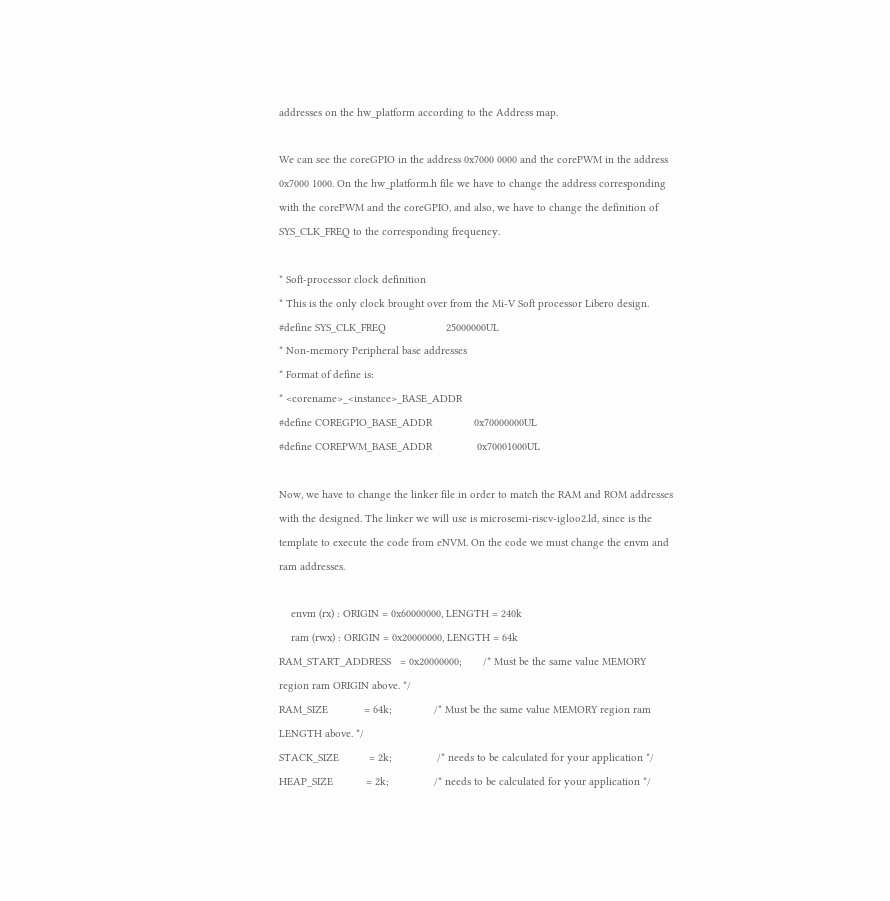addresses on the hw_platform according to the Address map.

We can see the coreGPIO in the address 0x7000 0000 and the corePWM in the address 0x7000 1000. On the hw_platform.h file we have to change the address corresponding with the corePWM and the coreGPIO, and also, we have to change the definition of SYS_CLK_FREQ to the corresponding frequency.

* Soft-processor clock definition
* This is the only clock brought over from the Mi-V Soft processor Libero design.
#define SYS_CLK_FREQ                    25000000UL
* Non-memory Peripheral base addresses
* Format of define is:
* <corename>_<instance>_BASE_ADDR
#define COREGPIO_BASE_ADDR              0x70000000UL
#define COREPWM_BASE_ADDR               0x70001000UL

Now, we have to change the linker file in order to match the RAM and ROM addresses with the designed. The linker we will use is microsemi-riscv-igloo2.ld, since is the template to execute the code from eNVM. On the code we must change the envm and ram addresses.

    envm (rx) : ORIGIN = 0x60000000, LENGTH = 240k
    ram (rwx) : ORIGIN = 0x20000000, LENGTH = 64k
RAM_START_ADDRESS   = 0x20000000;       /* Must be the same value MEMORY region ram ORIGIN above. */
RAM_SIZE            = 64k;              /* Must be the same value MEMORY region ram LENGTH above. */
STACK_SIZE          = 2k;               /* needs to be calculated for your application */
HEAP_SIZE           = 2k;               /* needs to be calculated for your application */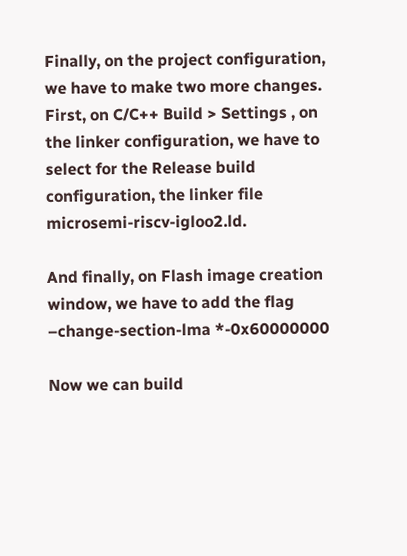Finally, on the project configuration, we have to make two more changes. First, on C/C++ Build > Settings , on the linker configuration, we have to select for the Release build configuration, the linker file microsemi-riscv-igloo2.ld.

And finally, on Flash image creation window, we have to add the flag –change-section-lma *-0x60000000

Now we can build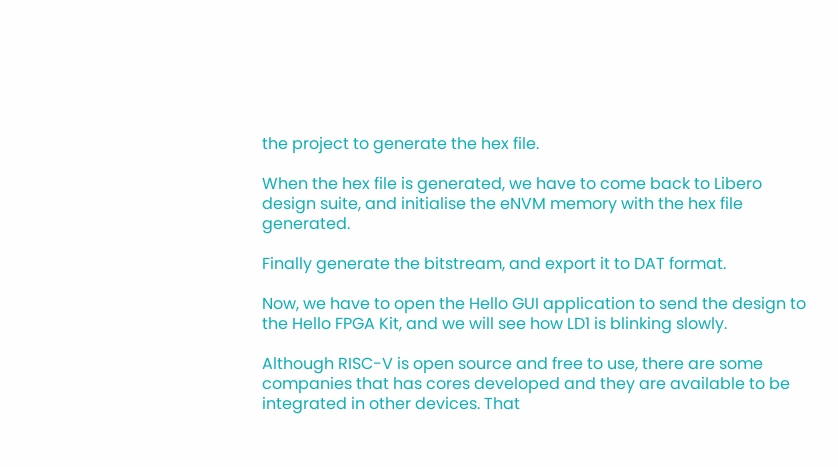the project to generate the hex file.

When the hex file is generated, we have to come back to Libero design suite, and initialise the eNVM memory with the hex file generated.

Finally generate the bitstream, and export it to DAT format.

Now, we have to open the Hello GUI application to send the design to the Hello FPGA Kit, and we will see how LD1 is blinking slowly.

Although RISC-V is open source and free to use, there are some companies that has cores developed and they are available to be integrated in other devices. That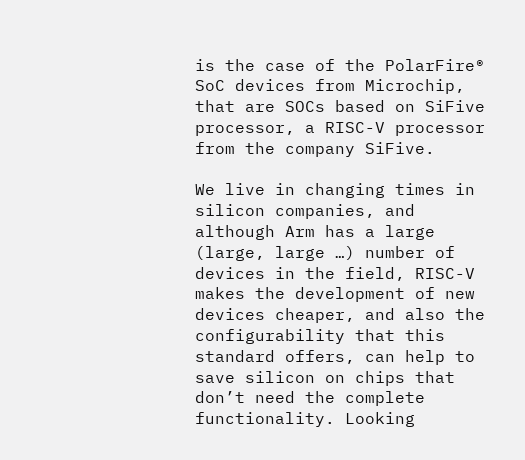is the case of the PolarFire® SoC devices from Microchip, that are SOCs based on SiFive processor, a RISC-V processor from the company SiFive.

We live in changing times in silicon companies, and although Arm has a large (large, large …) number of devices in the field, RISC-V makes the development of new devices cheaper, and also the configurability that this standard offers, can help to save silicon on chips that don’t need the complete functionality. Looking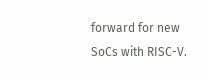forward for new SoCs with RISC-V.